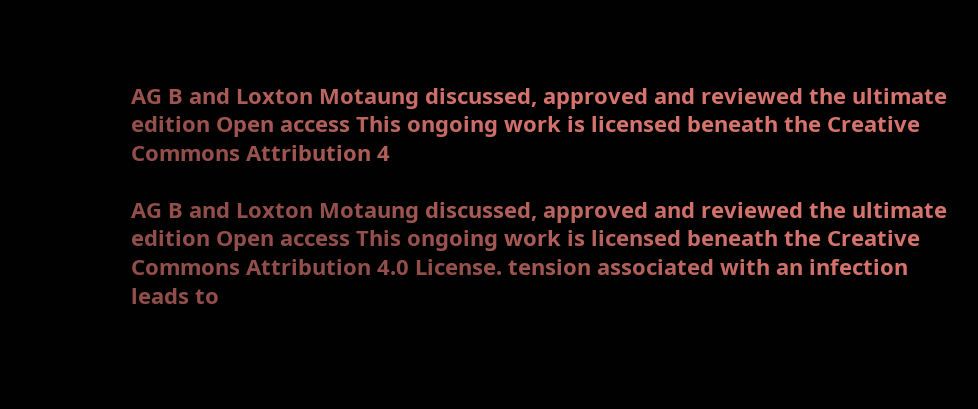AG B and Loxton Motaung discussed, approved and reviewed the ultimate edition Open access This ongoing work is licensed beneath the Creative Commons Attribution 4

AG B and Loxton Motaung discussed, approved and reviewed the ultimate edition Open access This ongoing work is licensed beneath the Creative Commons Attribution 4.0 License. tension associated with an infection leads to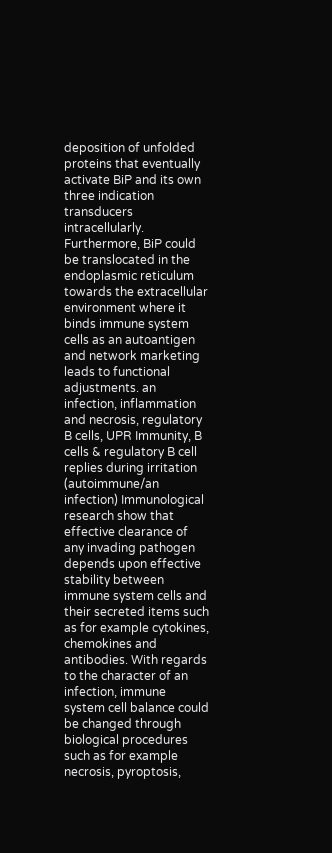deposition of unfolded proteins that eventually activate BiP and its own three indication transducers intracellularly. Furthermore, BiP could be translocated in the endoplasmic reticulum towards the extracellular environment where it binds immune system cells as an autoantigen and network marketing leads to functional adjustments. an infection, inflammation and necrosis, regulatory B cells, UPR Immunity, B cells & regulatory B cell replies during irritation (autoimmune/an infection) Immunological research show that effective clearance of any invading pathogen depends upon effective stability between immune system cells and their secreted items such as for example cytokines, chemokines and antibodies. With regards to the character of an infection, immune system cell balance could be changed through biological procedures such as for example necrosis, pyroptosis,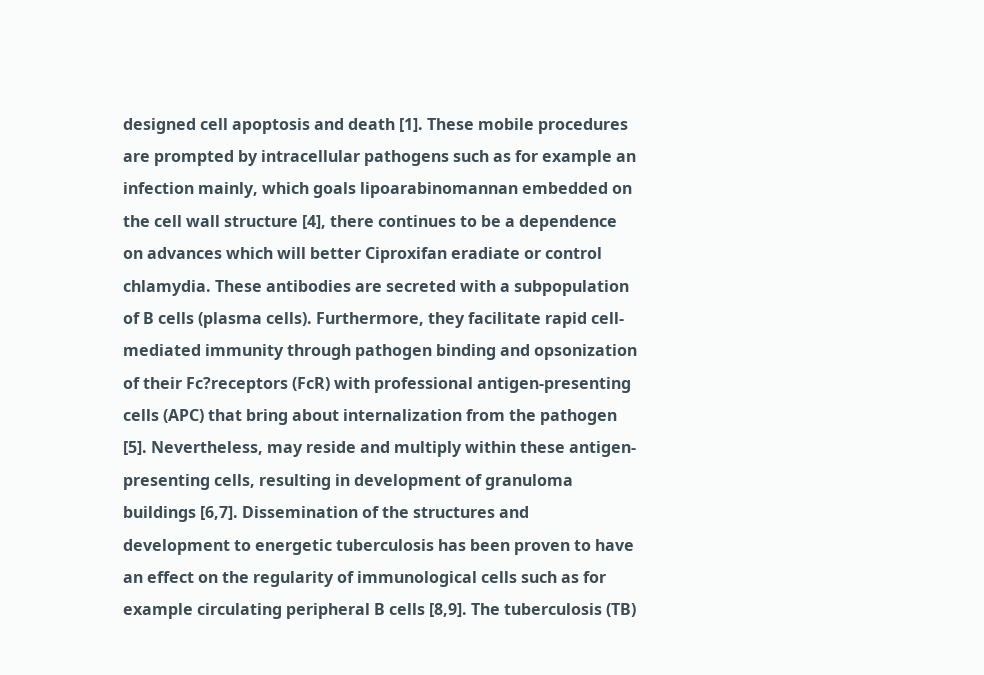designed cell apoptosis and death [1]. These mobile procedures are prompted by intracellular pathogens such as for example an infection mainly, which goals lipoarabinomannan embedded on the cell wall structure [4], there continues to be a dependence on advances which will better Ciproxifan eradiate or control chlamydia. These antibodies are secreted with a subpopulation of B cells (plasma cells). Furthermore, they facilitate rapid cell-mediated immunity through pathogen binding and opsonization of their Fc?receptors (FcR) with professional antigen-presenting cells (APC) that bring about internalization from the pathogen [5]. Nevertheless, may reside and multiply within these antigen-presenting cells, resulting in development of granuloma buildings [6,7]. Dissemination of the structures and development to energetic tuberculosis has been proven to have an effect on the regularity of immunological cells such as for example circulating peripheral B cells [8,9]. The tuberculosis (TB)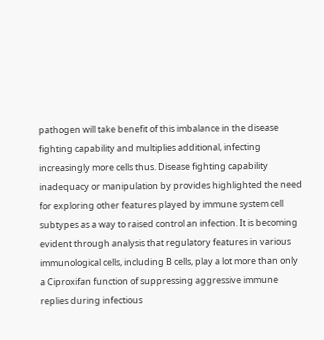pathogen will take benefit of this imbalance in the disease fighting capability and multiplies additional, infecting increasingly more cells thus. Disease fighting capability inadequacy or manipulation by provides highlighted the need for exploring other features played by immune system cell subtypes as a way to raised control an infection. It is becoming evident through analysis that regulatory features in various immunological cells, including B cells, play a lot more than only a Ciproxifan function of suppressing aggressive immune replies during infectious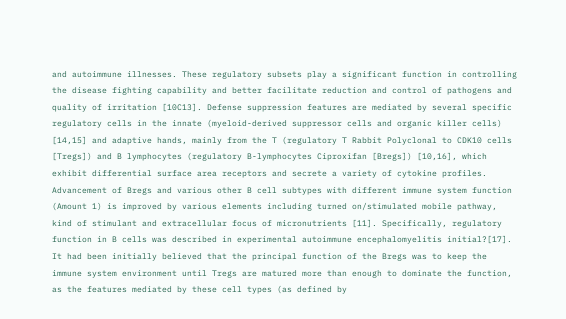and autoimmune illnesses. These regulatory subsets play a significant function in controlling the disease fighting capability and better facilitate reduction and control of pathogens and quality of irritation [10C13]. Defense suppression features are mediated by several specific regulatory cells in the innate (myeloid-derived suppressor cells and organic killer cells) [14,15] and adaptive hands, mainly from the T (regulatory T Rabbit Polyclonal to CDK10 cells [Tregs]) and B lymphocytes (regulatory B-lymphocytes Ciproxifan [Bregs]) [10,16], which exhibit differential surface area receptors and secrete a variety of cytokine profiles. Advancement of Bregs and various other B cell subtypes with different immune system function (Amount 1) is improved by various elements including turned on/stimulated mobile pathway, kind of stimulant and extracellular focus of micronutrients [11]. Specifically, regulatory function in B cells was described in experimental autoimmune encephalomyelitis initial?[17]. It had been initially believed that the principal function of the Bregs was to keep the immune system environment until Tregs are matured more than enough to dominate the function, as the features mediated by these cell types (as defined by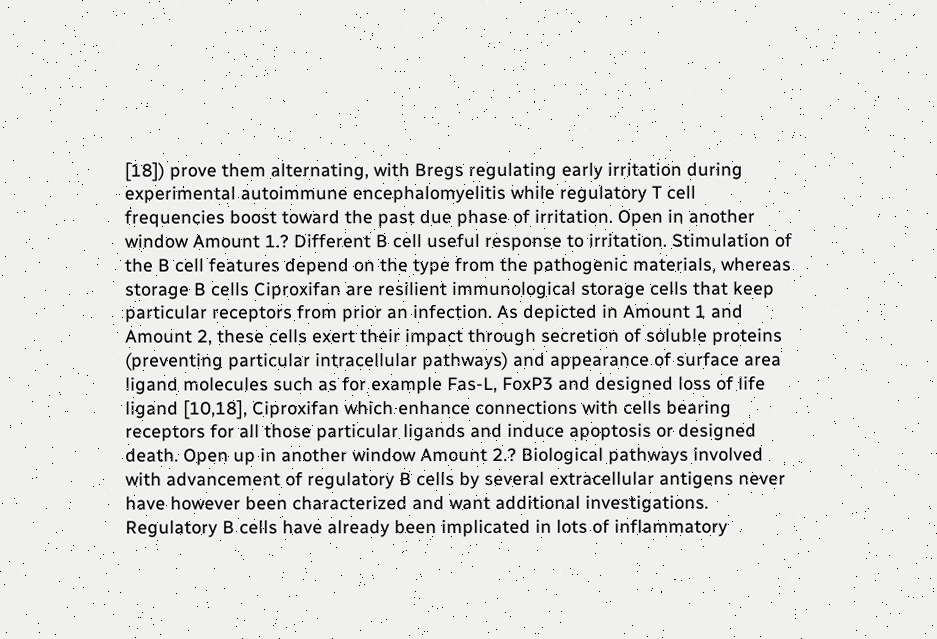[18]) prove them alternating, with Bregs regulating early irritation during experimental autoimmune encephalomyelitis while regulatory T cell frequencies boost toward the past due phase of irritation. Open in another window Amount 1.? Different B cell useful response to irritation. Stimulation of the B cell features depend on the type from the pathogenic materials, whereas storage B cells Ciproxifan are resilient immunological storage cells that keep particular receptors from prior an infection. As depicted in Amount 1 and Amount 2, these cells exert their impact through secretion of soluble proteins (preventing particular intracellular pathways) and appearance of surface area ligand molecules such as for example Fas-L, FoxP3 and designed loss of life ligand [10,18], Ciproxifan which enhance connections with cells bearing receptors for all those particular ligands and induce apoptosis or designed death. Open up in another window Amount 2.? Biological pathways involved with advancement of regulatory B cells by several extracellular antigens never have however been characterized and want additional investigations. Regulatory B cells have already been implicated in lots of inflammatory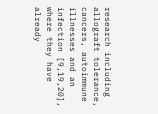research including allograft tolerance, cancers, autoimmune illnesses and an infection [9,19,20], where they have already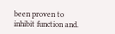been proven to inhibit function and.